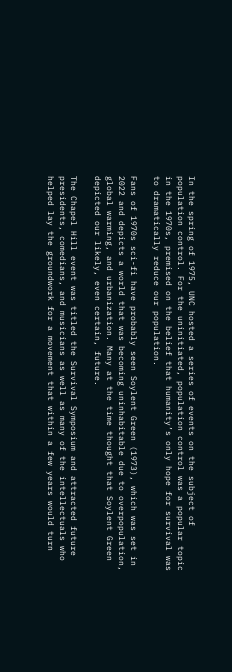In the spring of 1975, UNC hosted a series of events on the subject of population control. For the uninitiated, population control was a popular topic in the 1970s, premised on the belief that humanity’s only hope for survival was to dramatically reduce our population.

Fans of 1970s sci-fi have probably seen Soylent Green (1973), which was set in 2022 and depicts a world that was becoming uninhabitable due to overpopulation, global warming, and urbanization. Many at the time thought that Soylent Green depicted our likely, even certain, future.

The Chapel Hill event was titled the Survival Symposium and attracted future presidents, comedians, and musicians as well as many of the intellectuals who helped lay the groundwork for a movement that within a few years would turn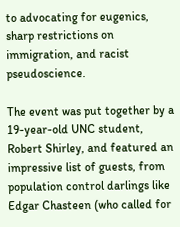to advocating for eugenics, sharp restrictions on immigration, and racist pseudoscience.

The event was put together by a 19-year-old UNC student, Robert Shirley, and featured an impressive list of guests, from population control darlings like Edgar Chasteen (who called for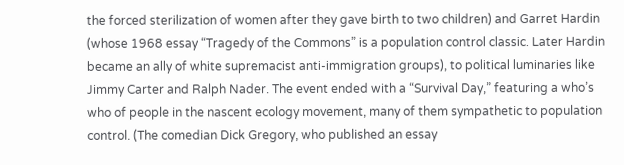the forced sterilization of women after they gave birth to two children) and Garret Hardin (whose 1968 essay “Tragedy of the Commons” is a population control classic. Later Hardin became an ally of white supremacist anti-immigration groups), to political luminaries like Jimmy Carter and Ralph Nader. The event ended with a “Survival Day,” featuring a who’s who of people in the nascent ecology movement, many of them sympathetic to population control. (The comedian Dick Gregory, who published an essay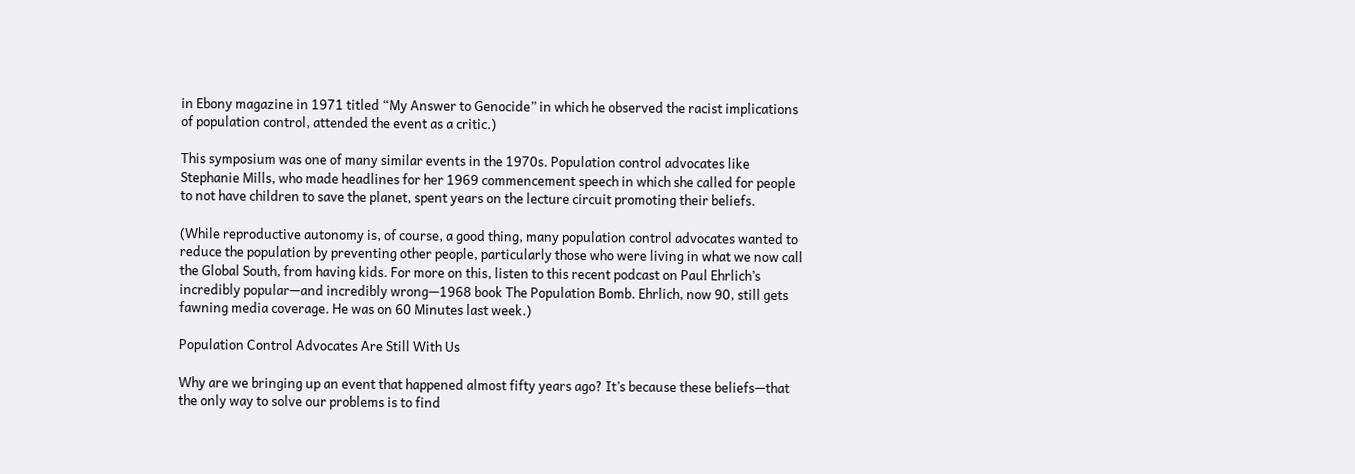in Ebony magazine in 1971 titled “My Answer to Genocide” in which he observed the racist implications of population control, attended the event as a critic.)

This symposium was one of many similar events in the 1970s. Population control advocates like Stephanie Mills, who made headlines for her 1969 commencement speech in which she called for people to not have children to save the planet, spent years on the lecture circuit promoting their beliefs.

(While reproductive autonomy is, of course, a good thing, many population control advocates wanted to reduce the population by preventing other people, particularly those who were living in what we now call the Global South, from having kids. For more on this, listen to this recent podcast on Paul Ehrlich’s incredibly popular—and incredibly wrong—1968 book The Population Bomb. Ehrlich, now 90, still gets fawning media coverage. He was on 60 Minutes last week.)

Population Control Advocates Are Still With Us

Why are we bringing up an event that happened almost fifty years ago? It’s because these beliefs—that the only way to solve our problems is to find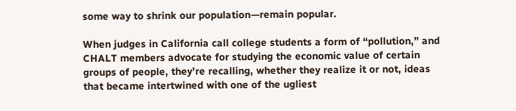some way to shrink our population—remain popular.

When judges in California call college students a form of “pollution,” and CHALT members advocate for studying the economic value of certain groups of people, they’re recalling, whether they realize it or not, ideas that became intertwined with one of the ugliest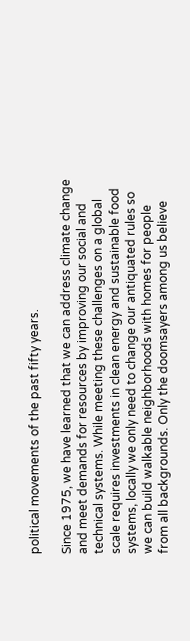political movements of the past fifty years.

Since 1975, we have learned that we can address climate change and meet demands for resources by improving our social and technical systems. While meeting these challenges on a global scale requires investments in clean energy and sustainable food systems, locally we only need to change our antiquated rules so we can build walkable neighborhoods with homes for people from all backgrounds. Only the doomsayers among us believe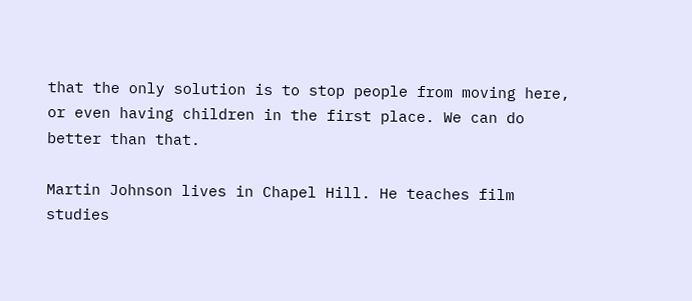that the only solution is to stop people from moving here, or even having children in the first place. We can do better than that.

Martin Johnson lives in Chapel Hill. He teaches film studies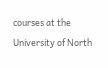courses at the University of North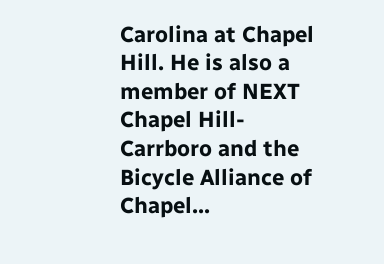Carolina at Chapel Hill. He is also a member of NEXT Chapel Hill-Carrboro and the Bicycle Alliance of Chapel...